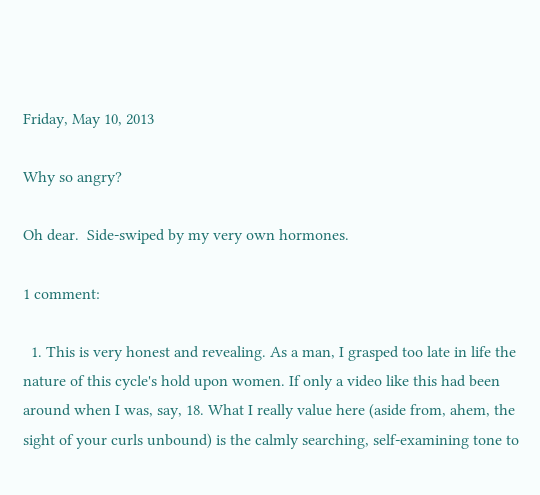Friday, May 10, 2013

Why so angry?

Oh dear.  Side-swiped by my very own hormones.

1 comment:

  1. This is very honest and revealing. As a man, I grasped too late in life the nature of this cycle's hold upon women. If only a video like this had been around when I was, say, 18. What I really value here (aside from, ahem, the sight of your curls unbound) is the calmly searching, self-examining tone to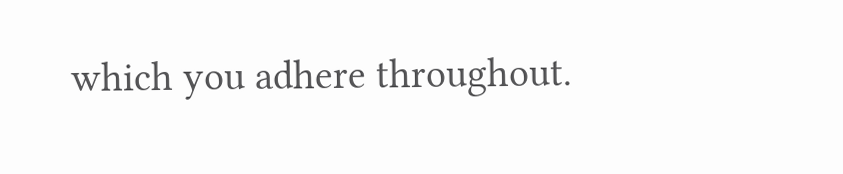which you adhere throughout.